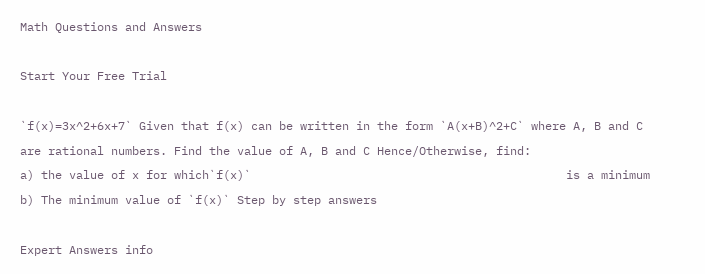Math Questions and Answers

Start Your Free Trial

`f(x)=3x^2+6x+7` Given that f(x) can be written in the form `A(x+B)^2+C` where A, B and C are rational numbers. Find the value of A, B and C Hence/Otherwise, find:                                         a) the value of x for which`f(x)`                                             is a minimum                                         b) The minimum value of `f(x)` Step by step answers

Expert Answers info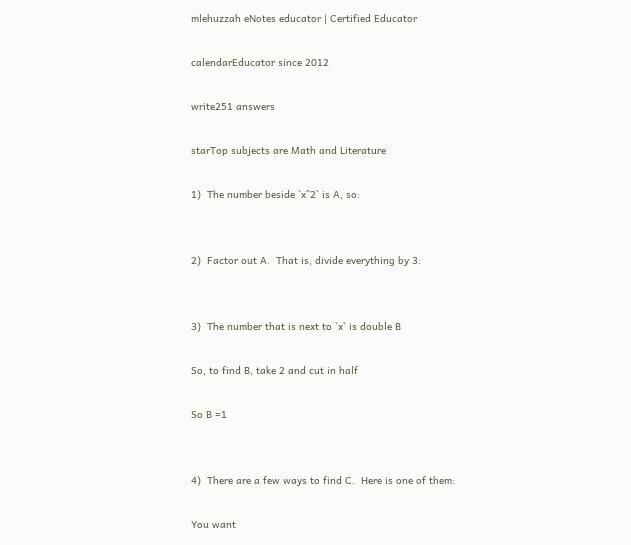mlehuzzah eNotes educator | Certified Educator

calendarEducator since 2012

write251 answers

starTop subjects are Math and Literature

1)  The number beside `x^2` is A, so:


2)  Factor out A.  That is, divide everything by 3:


3)  The number that is next to `x` is double B

So, to find B, take 2 and cut in half

So B =1


4)  There are a few ways to find C.  Here is one of them:

You want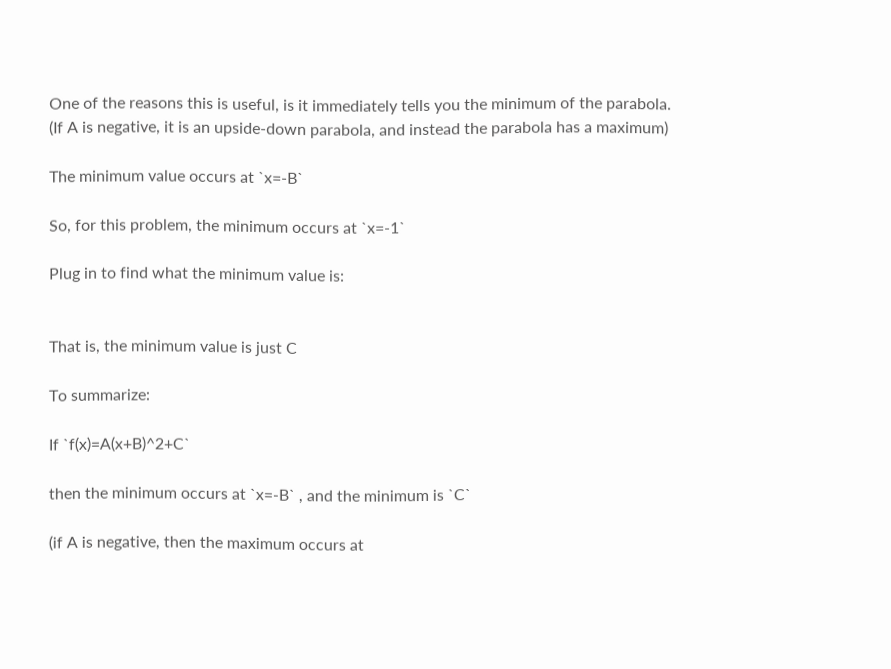One of the reasons this is useful, is it immediately tells you the minimum of the parabola.  (If A is negative, it is an upside-down parabola, and instead the parabola has a maximum)

The minimum value occurs at `x=-B`

So, for this problem, the minimum occurs at `x=-1`

Plug in to find what the minimum value is:


That is, the minimum value is just C

To summarize:

If `f(x)=A(x+B)^2+C`

then the minimum occurs at `x=-B` , and the minimum is `C`

(if A is negative, then the maximum occurs at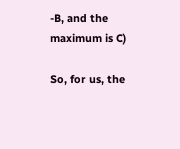-B, and the maximum is C)

So, for us, the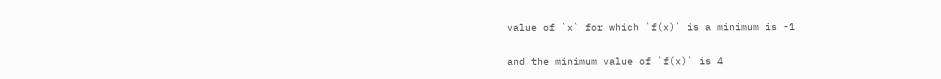value of `x` for which `f(x)` is a minimum is -1

and the minimum value of `f(x)` is 4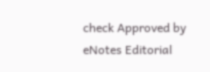check Approved by eNotes Editorial